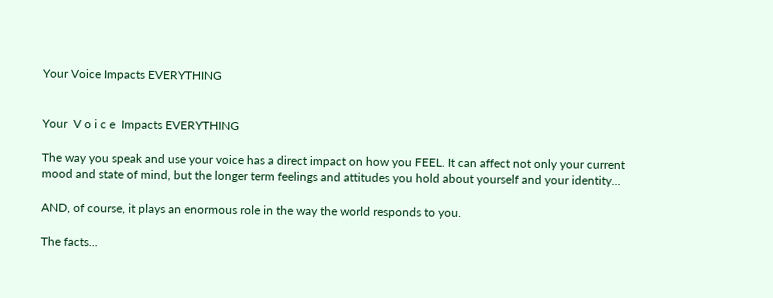Your Voice Impacts EVERYTHING


Your  V o i c e  Impacts EVERYTHING

The way you speak and use your voice has a direct impact on how you FEEL. It can affect not only your current mood and state of mind, but the longer term feelings and attitudes you hold about yourself and your identity...

AND, of course, it plays an enormous role in the way the world responds to you.

The facts...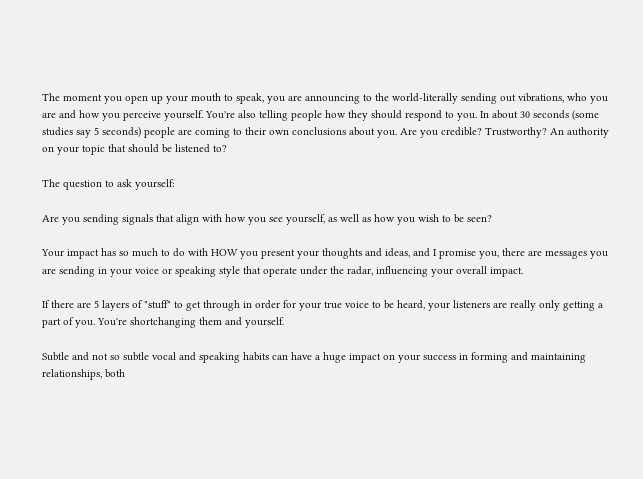The moment you open up your mouth to speak, you are announcing to the world-literally sending out vibrations, who you are and how you perceive yourself. You're also telling people how they should respond to you. In about 30 seconds (some studies say 5 seconds) people are coming to their own conclusions about you. Are you credible? Trustworthy? An authority on your topic that should be listened to?

The question to ask yourself:

Are you sending signals that align with how you see yourself, as well as how you wish to be seen?

Your impact has so much to do with HOW you present your thoughts and ideas, and I promise you, there are messages you are sending in your voice or speaking style that operate under the radar, influencing your overall impact.

If there are 5 layers of "stuff" to get through in order for your true voice to be heard, your listeners are really only getting a part of you. You're shortchanging them and yourself.

Subtle and not so subtle vocal and speaking habits can have a huge impact on your success in forming and maintaining relationships, both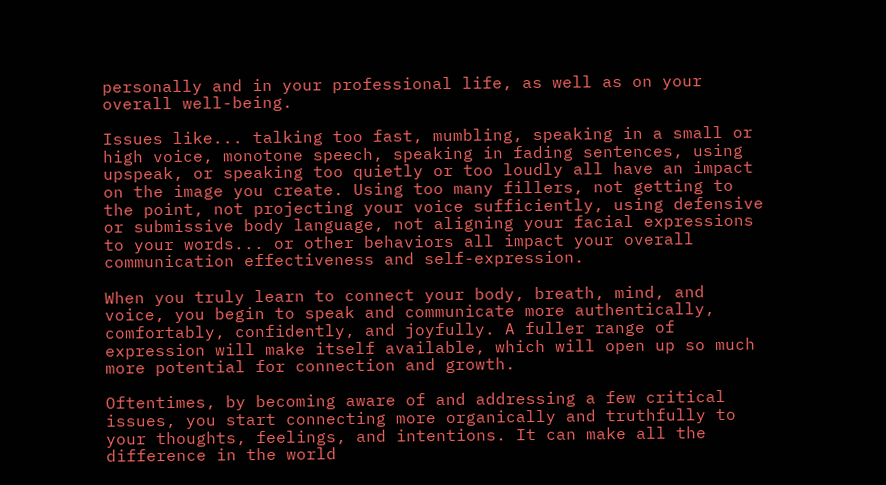personally and in your professional life, as well as on your overall well-being.

Issues like... talking too fast, mumbling, speaking in a small or high voice, monotone speech, speaking in fading sentences, using upspeak, or speaking too quietly or too loudly all have an impact on the image you create. Using too many fillers, not getting to the point, not projecting your voice sufficiently, using defensive or submissive body language, not aligning your facial expressions to your words... or other behaviors all impact your overall communication effectiveness and self-expression.

When you truly learn to connect your body, breath, mind, and voice, you begin to speak and communicate more authentically, comfortably, confidently, and joyfully. A fuller range of expression will make itself available, which will open up so much more potential for connection and growth.

Oftentimes, by becoming aware of and addressing a few critical issues, you start connecting more organically and truthfully to your thoughts, feelings, and intentions. It can make all the difference in the world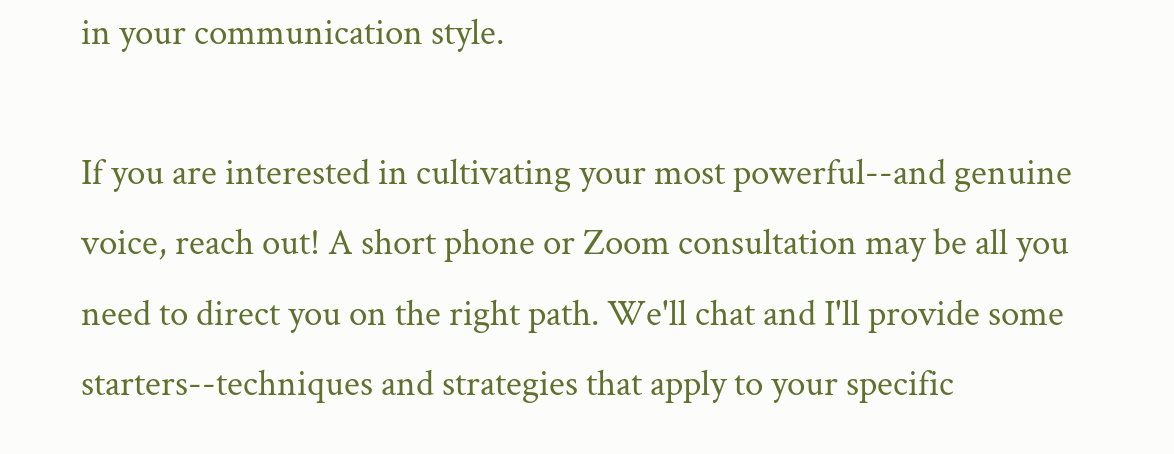in your communication style.

If you are interested in cultivating your most powerful--and genuine voice, reach out! A short phone or Zoom consultation may be all you need to direct you on the right path. We'll chat and I'll provide some starters--techniques and strategies that apply to your specific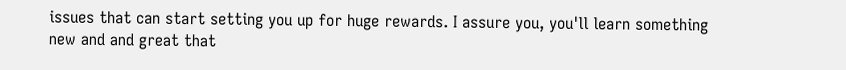issues that can start setting you up for huge rewards. I assure you, you'll learn something new and and great that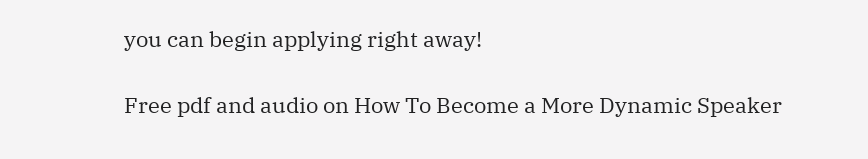you can begin applying right away!

Free pdf and audio on How To Become a More Dynamic Speaker